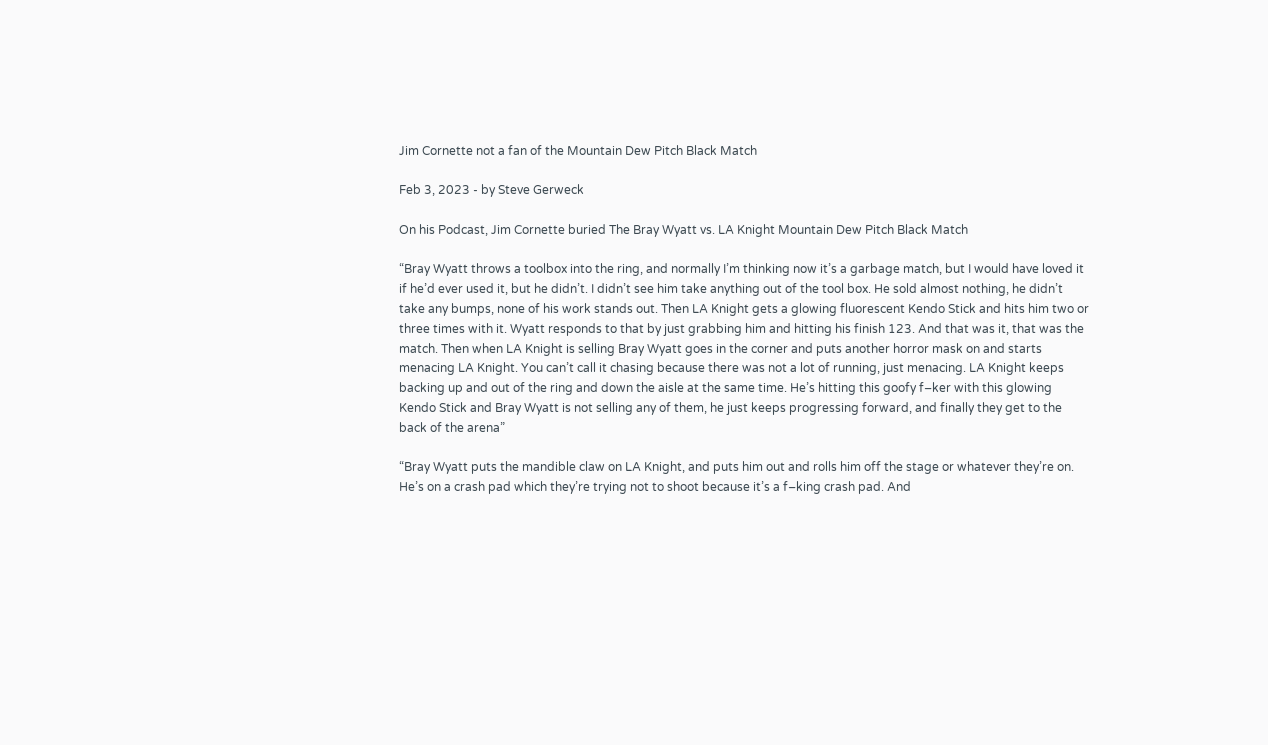Jim Cornette not a fan of the Mountain Dew Pitch Black Match

Feb 3, 2023 - by Steve Gerweck

On his Podcast, Jim Cornette buried The Bray Wyatt vs. LA Knight Mountain Dew Pitch Black Match

“Bray Wyatt throws a toolbox into the ring, and normally I’m thinking now it’s a garbage match, but I would have loved it if he’d ever used it, but he didn’t. I didn’t see him take anything out of the tool box. He sold almost nothing, he didn’t take any bumps, none of his work stands out. Then LA Knight gets a glowing fluorescent Kendo Stick and hits him two or three times with it. Wyatt responds to that by just grabbing him and hitting his finish 123. And that was it, that was the match. Then when LA Knight is selling Bray Wyatt goes in the corner and puts another horror mask on and starts menacing LA Knight. You can’t call it chasing because there was not a lot of running, just menacing. LA Knight keeps backing up and out of the ring and down the aisle at the same time. He’s hitting this goofy f–ker with this glowing Kendo Stick and Bray Wyatt is not selling any of them, he just keeps progressing forward, and finally they get to the back of the arena”

“Bray Wyatt puts the mandible claw on LA Knight, and puts him out and rolls him off the stage or whatever they’re on. He’s on a crash pad which they’re trying not to shoot because it’s a f–king crash pad. And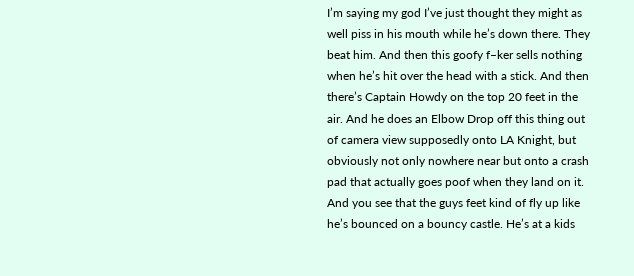I’m saying my god I’ve just thought they might as well piss in his mouth while he’s down there. They beat him. And then this goofy f–ker sells nothing when he’s hit over the head with a stick. And then there’s Captain Howdy on the top 20 feet in the air. And he does an Elbow Drop off this thing out of camera view supposedly onto LA Knight, but obviously not only nowhere near but onto a crash pad that actually goes poof when they land on it. And you see that the guys feet kind of fly up like he’s bounced on a bouncy castle. He’s at a kids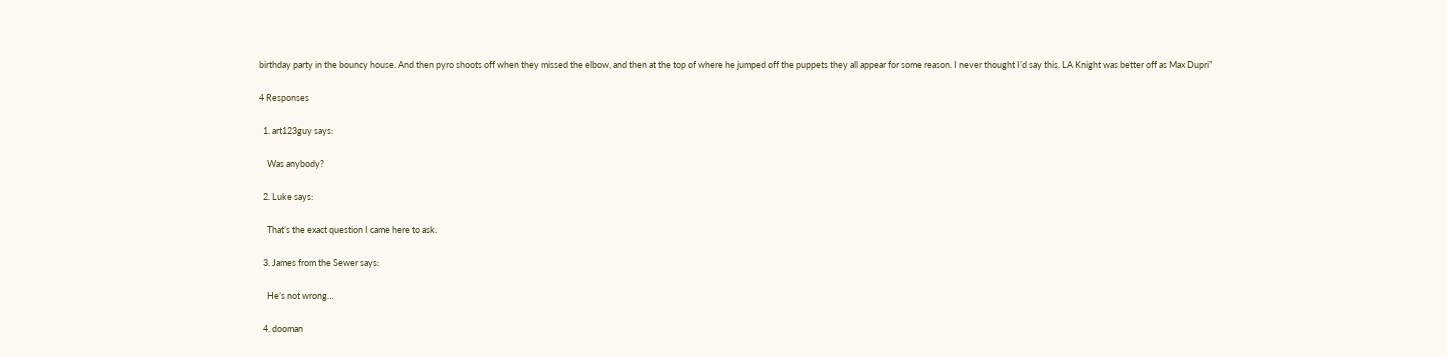birthday party in the bouncy house. And then pyro shoots off when they missed the elbow, and then at the top of where he jumped off the puppets they all appear for some reason. I never thought I’d say this. LA Knight was better off as Max Dupri”

4 Responses

  1. art123guy says:

    Was anybody?

  2. Luke says:

    That’s the exact question I came here to ask.

  3. James from the Sewer says:

    He’s not wrong…

  4. dooman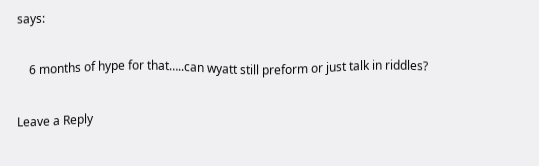says:

    6 months of hype for that…..can wyatt still preform or just talk in riddles?

Leave a Reply